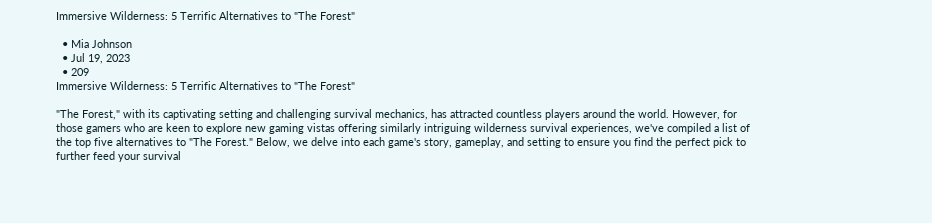Immersive Wilderness: 5 Terrific Alternatives to "The Forest"

  • Mia Johnson
  • Jul 19, 2023
  • 209
Immersive Wilderness: 5 Terrific Alternatives to "The Forest"

"The Forest," with its captivating setting and challenging survival mechanics, has attracted countless players around the world. However, for those gamers who are keen to explore new gaming vistas offering similarly intriguing wilderness survival experiences, we've compiled a list of the top five alternatives to "The Forest." Below, we delve into each game's story, gameplay, and setting to ensure you find the perfect pick to further feed your survival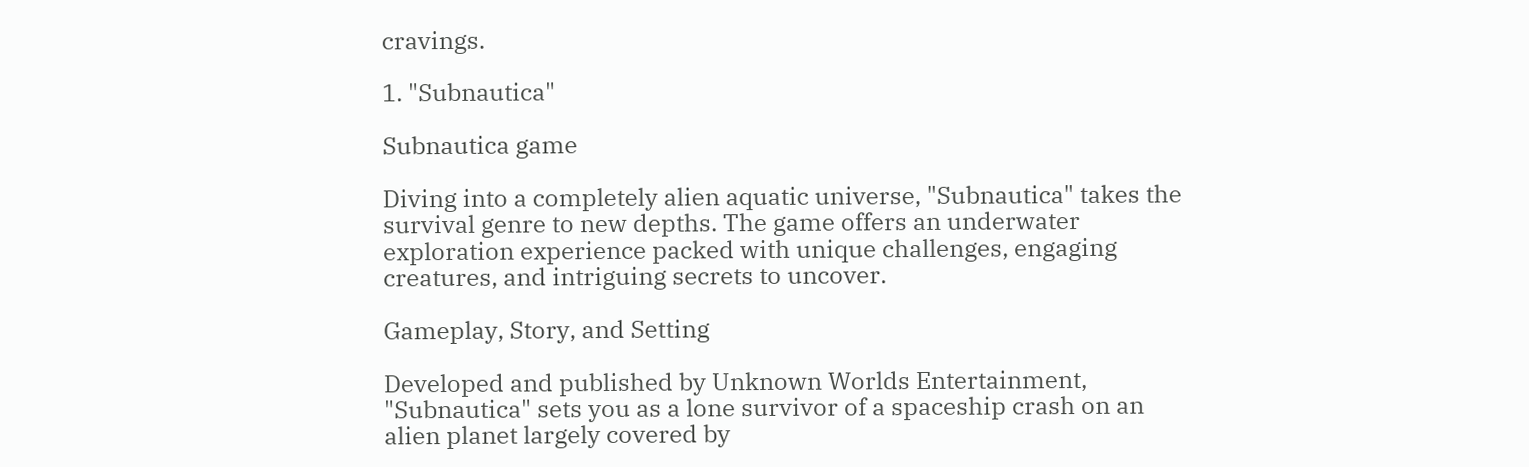cravings.

1. "Subnautica"

Subnautica game

Diving into a completely alien aquatic universe, "Subnautica" takes the survival genre to new depths. The game offers an underwater exploration experience packed with unique challenges, engaging creatures, and intriguing secrets to uncover.

Gameplay, Story, and Setting

Developed and published by Unknown Worlds Entertainment, "Subnautica" sets you as a lone survivor of a spaceship crash on an alien planet largely covered by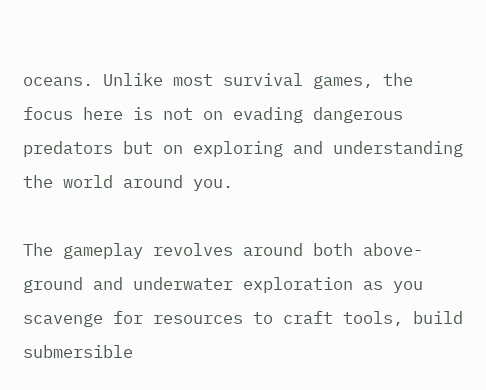oceans. Unlike most survival games, the focus here is not on evading dangerous predators but on exploring and understanding the world around you.

The gameplay revolves around both above-ground and underwater exploration as you scavenge for resources to craft tools, build submersible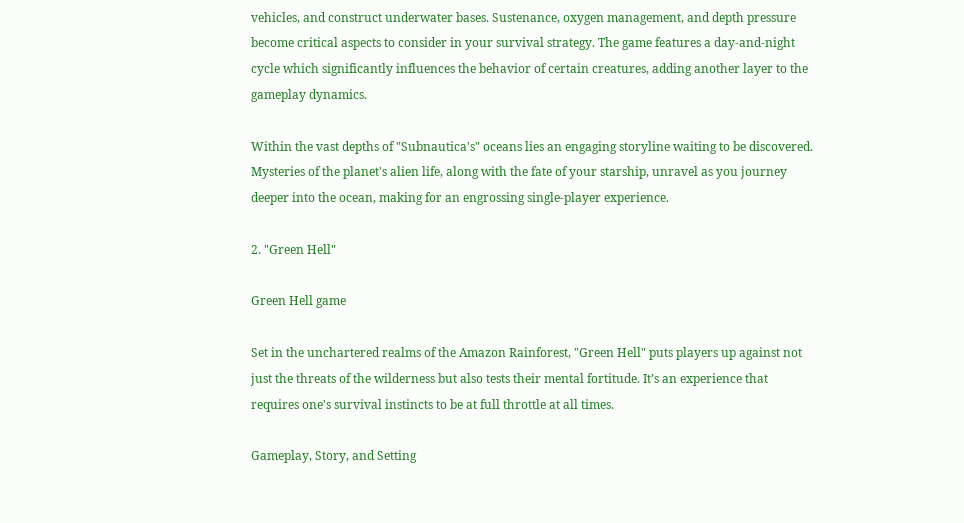vehicles, and construct underwater bases. Sustenance, oxygen management, and depth pressure become critical aspects to consider in your survival strategy. The game features a day-and-night cycle which significantly influences the behavior of certain creatures, adding another layer to the gameplay dynamics.

Within the vast depths of "Subnautica's" oceans lies an engaging storyline waiting to be discovered. Mysteries of the planet's alien life, along with the fate of your starship, unravel as you journey deeper into the ocean, making for an engrossing single-player experience.

2. "Green Hell"

Green Hell game

Set in the unchartered realms of the Amazon Rainforest, "Green Hell" puts players up against not just the threats of the wilderness but also tests their mental fortitude. It’s an experience that requires one's survival instincts to be at full throttle at all times.

Gameplay, Story, and Setting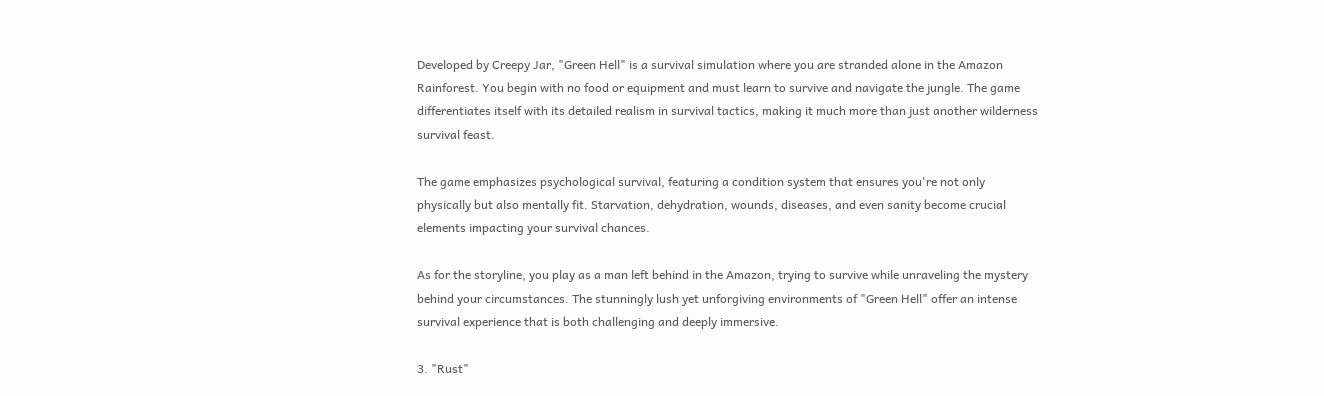Developed by Creepy Jar, "Green Hell" is a survival simulation where you are stranded alone in the Amazon Rainforest. You begin with no food or equipment and must learn to survive and navigate the jungle. The game differentiates itself with its detailed realism in survival tactics, making it much more than just another wilderness survival feast.

The game emphasizes psychological survival, featuring a condition system that ensures you're not only physically but also mentally fit. Starvation, dehydration, wounds, diseases, and even sanity become crucial elements impacting your survival chances.

As for the storyline, you play as a man left behind in the Amazon, trying to survive while unraveling the mystery behind your circumstances. The stunningly lush yet unforgiving environments of "Green Hell" offer an intense survival experience that is both challenging and deeply immersive.

3. "Rust"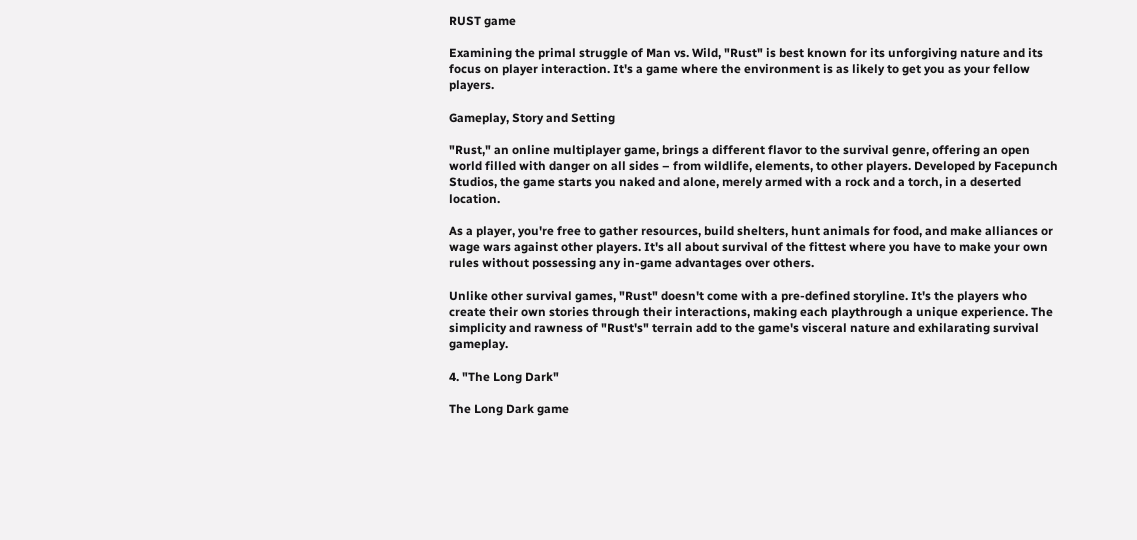RUST game

Examining the primal struggle of Man vs. Wild, "Rust" is best known for its unforgiving nature and its focus on player interaction. It's a game where the environment is as likely to get you as your fellow players.

Gameplay, Story and Setting

"Rust," an online multiplayer game, brings a different flavor to the survival genre, offering an open world filled with danger on all sides – from wildlife, elements, to other players. Developed by Facepunch Studios, the game starts you naked and alone, merely armed with a rock and a torch, in a deserted location.

As a player, you're free to gather resources, build shelters, hunt animals for food, and make alliances or wage wars against other players. It's all about survival of the fittest where you have to make your own rules without possessing any in-game advantages over others.

Unlike other survival games, "Rust" doesn't come with a pre-defined storyline. It's the players who create their own stories through their interactions, making each playthrough a unique experience. The simplicity and rawness of "Rust's" terrain add to the game's visceral nature and exhilarating survival gameplay.

4. "The Long Dark"

The Long Dark game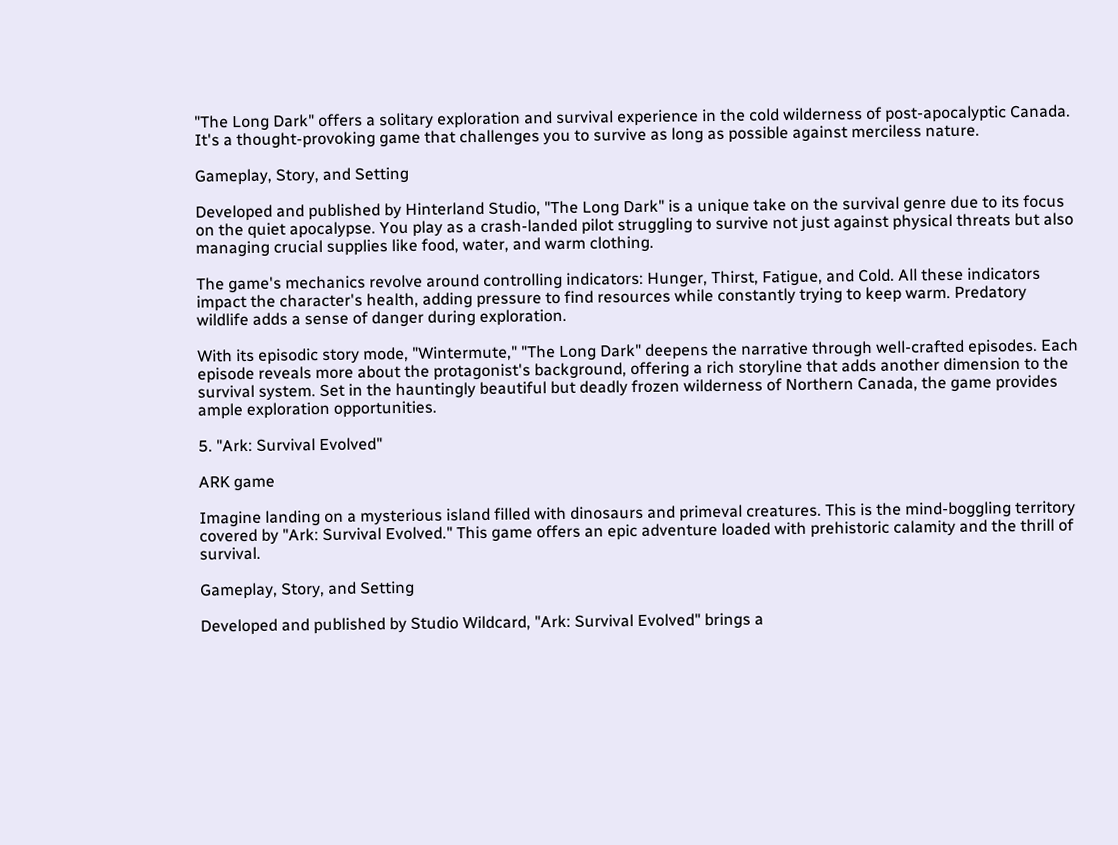"The Long Dark" offers a solitary exploration and survival experience in the cold wilderness of post-apocalyptic Canada. It's a thought-provoking game that challenges you to survive as long as possible against merciless nature.

Gameplay, Story, and Setting

Developed and published by Hinterland Studio, "The Long Dark" is a unique take on the survival genre due to its focus on the quiet apocalypse. You play as a crash-landed pilot struggling to survive not just against physical threats but also managing crucial supplies like food, water, and warm clothing.

The game's mechanics revolve around controlling indicators: Hunger, Thirst, Fatigue, and Cold. All these indicators impact the character's health, adding pressure to find resources while constantly trying to keep warm. Predatory wildlife adds a sense of danger during exploration.

With its episodic story mode, "Wintermute," "The Long Dark" deepens the narrative through well-crafted episodes. Each episode reveals more about the protagonist's background, offering a rich storyline that adds another dimension to the survival system. Set in the hauntingly beautiful but deadly frozen wilderness of Northern Canada, the game provides ample exploration opportunities.

5. "Ark: Survival Evolved"

ARK game

Imagine landing on a mysterious island filled with dinosaurs and primeval creatures. This is the mind-boggling territory covered by "Ark: Survival Evolved." This game offers an epic adventure loaded with prehistoric calamity and the thrill of survival.

Gameplay, Story, and Setting

Developed and published by Studio Wildcard, "Ark: Survival Evolved" brings a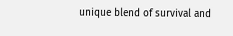unique blend of survival and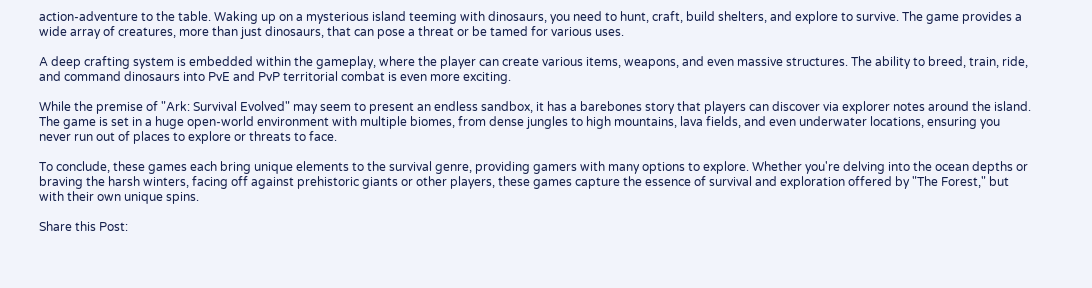action-adventure to the table. Waking up on a mysterious island teeming with dinosaurs, you need to hunt, craft, build shelters, and explore to survive. The game provides a wide array of creatures, more than just dinosaurs, that can pose a threat or be tamed for various uses.

A deep crafting system is embedded within the gameplay, where the player can create various items, weapons, and even massive structures. The ability to breed, train, ride, and command dinosaurs into PvE and PvP territorial combat is even more exciting.

While the premise of "Ark: Survival Evolved" may seem to present an endless sandbox, it has a barebones story that players can discover via explorer notes around the island. The game is set in a huge open-world environment with multiple biomes, from dense jungles to high mountains, lava fields, and even underwater locations, ensuring you never run out of places to explore or threats to face.

To conclude, these games each bring unique elements to the survival genre, providing gamers with many options to explore. Whether you're delving into the ocean depths or braving the harsh winters, facing off against prehistoric giants or other players, these games capture the essence of survival and exploration offered by "The Forest," but with their own unique spins.

Share this Post: